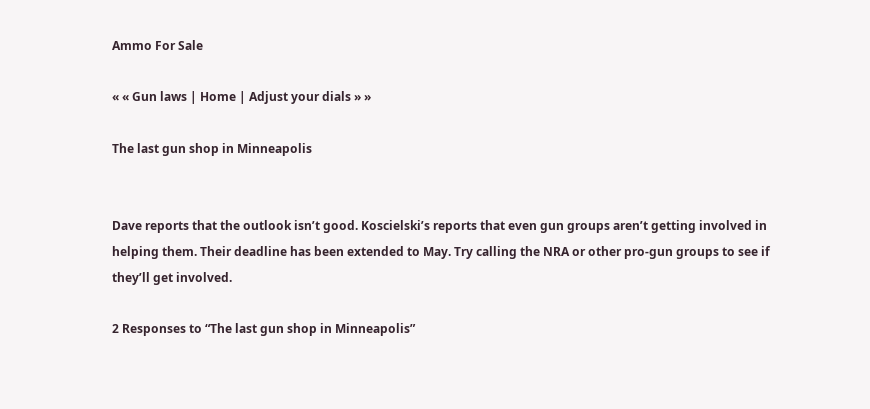Ammo For Sale

« « Gun laws | Home | Adjust your dials » »

The last gun shop in Minneapolis


Dave reports that the outlook isn’t good. Koscielski’s reports that even gun groups aren’t getting involved in helping them. Their deadline has been extended to May. Try calling the NRA or other pro-gun groups to see if they’ll get involved.

2 Responses to “The last gun shop in Minneapolis”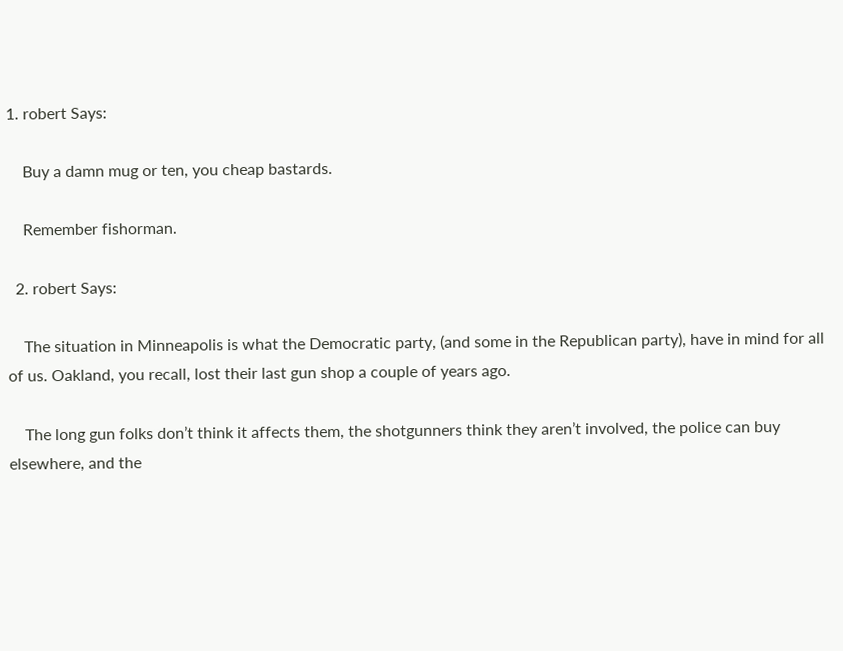1. robert Says:

    Buy a damn mug or ten, you cheap bastards.

    Remember fishorman.

  2. robert Says:

    The situation in Minneapolis is what the Democratic party, (and some in the Republican party), have in mind for all of us. Oakland, you recall, lost their last gun shop a couple of years ago.

    The long gun folks don’t think it affects them, the shotgunners think they aren’t involved, the police can buy elsewhere, and the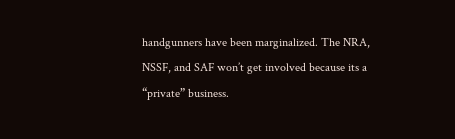handgunners have been marginalized. The NRA, NSSF, and SAF won’t get involved because its a “private” business.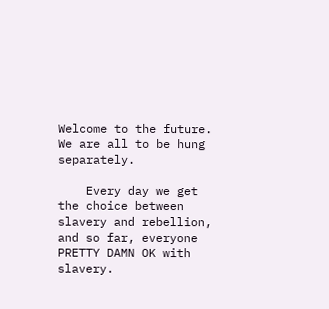Welcome to the future. We are all to be hung separately.

    Every day we get the choice between slavery and rebellion, and so far, everyone PRETTY DAMN OK with slavery.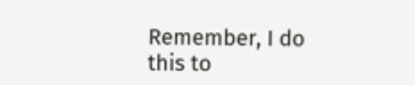Remember, I do this to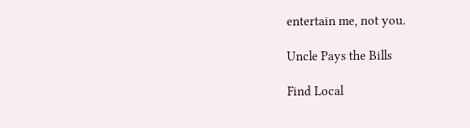entertain me, not you.

Uncle Pays the Bills

Find Local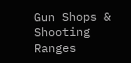Gun Shops & Shooting Ranges